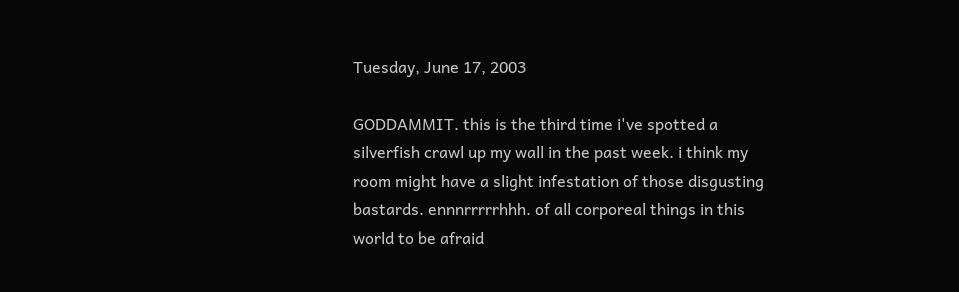Tuesday, June 17, 2003

GODDAMMIT. this is the third time i've spotted a silverfish crawl up my wall in the past week. i think my room might have a slight infestation of those disgusting bastards. ennnrrrrrhhh. of all corporeal things in this world to be afraid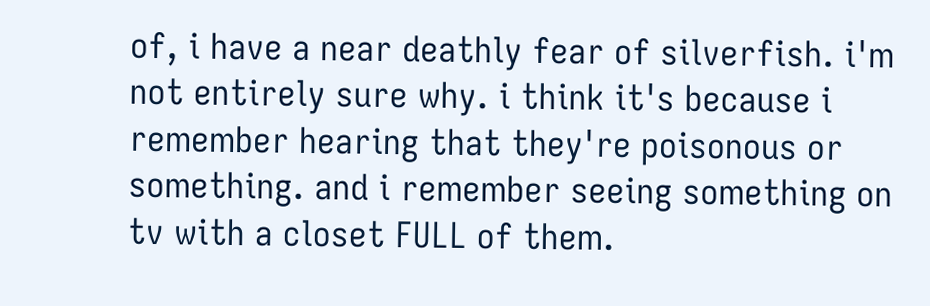of, i have a near deathly fear of silverfish. i'm not entirely sure why. i think it's because i remember hearing that they're poisonous or something. and i remember seeing something on tv with a closet FULL of them.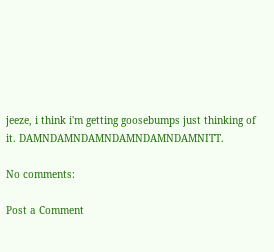jeeze, i think i'm getting goosebumps just thinking of it. DAMNDAMNDAMNDAMNDAMNDAMNITT.

No comments:

Post a Comment